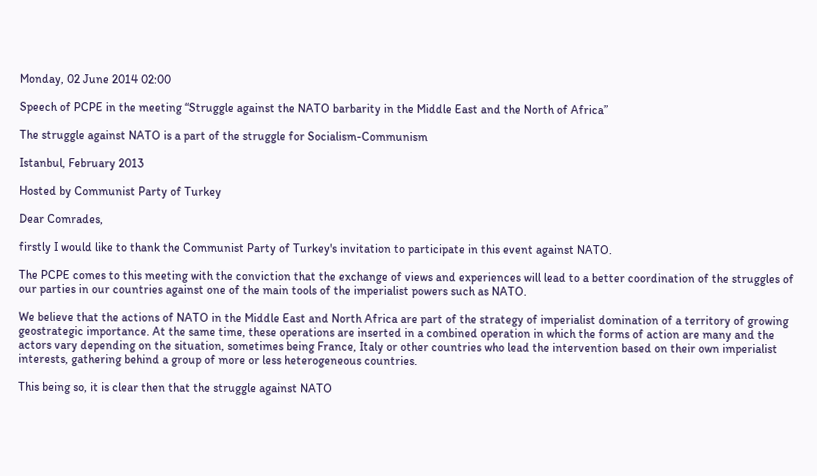Monday, 02 June 2014 02:00

Speech of PCPE in the meeting “Struggle against the NATO barbarity in the Middle East and the North of Africa”

The struggle against NATO is a part of the struggle for Socialism-Communism

Istanbul, February 2013

Hosted by Communist Party of Turkey

Dear Comrades,

firstly I would like to thank the Communist Party of Turkey's invitation to participate in this event against NATO.

The PCPE comes to this meeting with the conviction that the exchange of views and experiences will lead to a better coordination of the struggles of our parties in our countries against one of the main tools of the imperialist powers such as NATO.

We believe that the actions of NATO in the Middle East and North Africa are part of the strategy of imperialist domination of a territory of growing geostrategic importance. At the same time, these operations are inserted in a combined operation in which the forms of action are many and the actors vary depending on the situation, sometimes being France, Italy or other countries who lead the intervention based on their own imperialist interests, gathering behind a group of more or less heterogeneous countries.

This being so, it is clear then that the struggle against NATO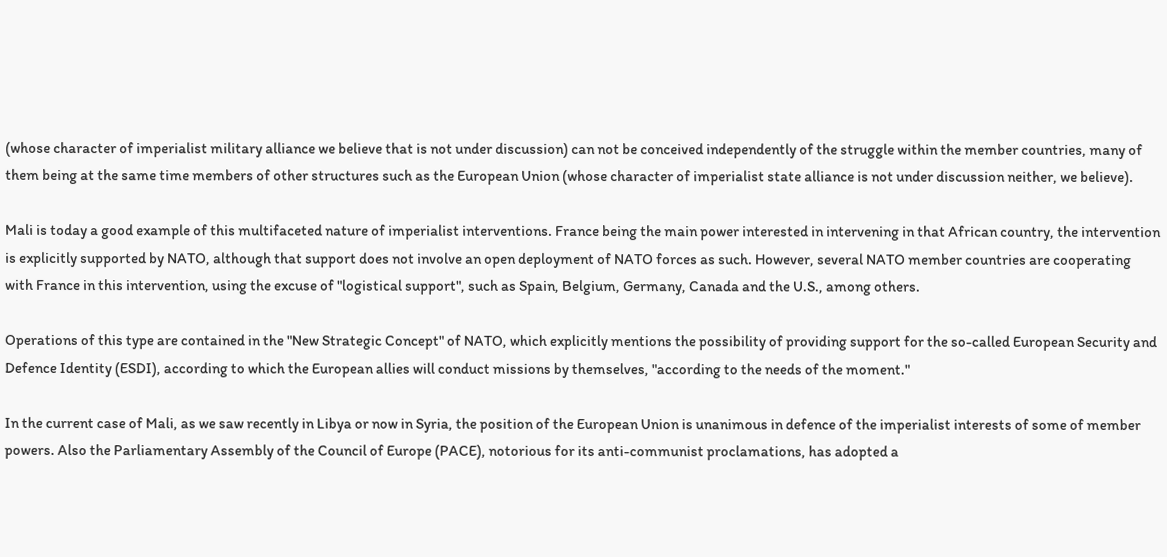(whose character of imperialist military alliance we believe that is not under discussion) can not be conceived independently of the struggle within the member countries, many of them being at the same time members of other structures such as the European Union (whose character of imperialist state alliance is not under discussion neither, we believe).

Mali is today a good example of this multifaceted nature of imperialist interventions. France being the main power interested in intervening in that African country, the intervention is explicitly supported by NATO, although that support does not involve an open deployment of NATO forces as such. However, several NATO member countries are cooperating with France in this intervention, using the excuse of "logistical support", such as Spain, Belgium, Germany, Canada and the U.S., among others.

Operations of this type are contained in the "New Strategic Concept" of NATO, which explicitly mentions the possibility of providing support for the so-called European Security and Defence Identity (ESDI), according to which the European allies will conduct missions by themselves, "according to the needs of the moment."

In the current case of Mali, as we saw recently in Libya or now in Syria, the position of the European Union is unanimous in defence of the imperialist interests of some of member powers. Also the Parliamentary Assembly of the Council of Europe (PACE), notorious for its anti-communist proclamations, has adopted a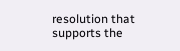resolution that supports the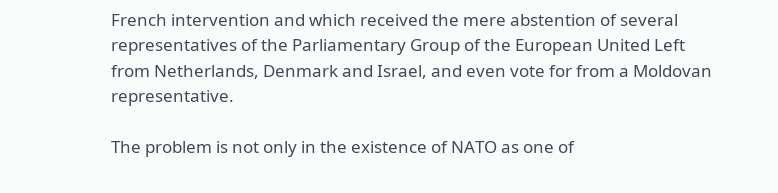French intervention and which received the mere abstention of several representatives of the Parliamentary Group of the European United Left from Netherlands, Denmark and Israel, and even vote for from a Moldovan representative.

The problem is not only in the existence of NATO as one of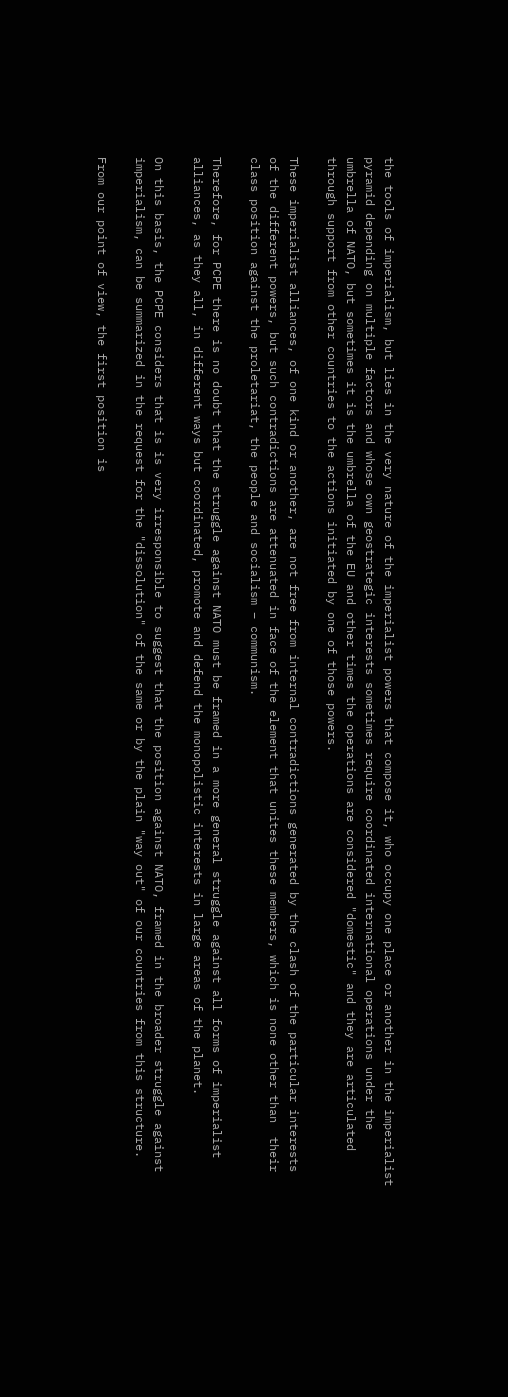the tools of imperialism, but lies in the very nature of the imperialist powers that compose it, who occupy one place or another in the imperialist pyramid depending on multiple factors and whose own geostrategic interests sometimes require coordinated international operations under the umbrella of NATO, but sometimes it is the umbrella of the EU and other times the operations are considered "domestic" and they are articulated through support from other countries to the actions initiated by one of those powers.

These imperialist alliances, of one kind or another, are not free from internal contradictions generated by the clash of the particular interests of the different powers, but such contradictions are attenuated in face of the element that unites these members, which is none other than  their class position against the proletariat, the people and socialism – communism.

Therefore, for PCPE there is no doubt that the struggle against NATO must be framed in a more general struggle against all forms of imperialist alliances, as they all, in different ways but coordinated, promote and defend the monopolistic interests in large areas of the planet.

On this basis, the PCPE considers that is is very irresponsible to suggest that the position against NATO, framed in the broader struggle against imperialism, can be summarized in the request for the "dissolution" of the same or by the plain "way out" of our countries from this structure.

From our point of view, the first position is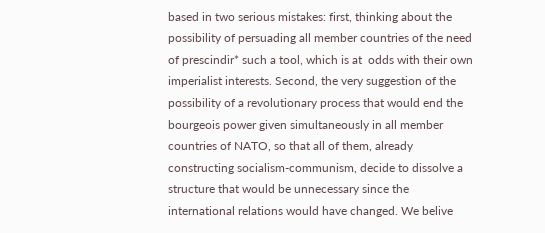based in two serious mistakes: first, thinking about the possibility of persuading all member countries of the need of prescindir* such a tool, which is at  odds with their own imperialist interests. Second, the very suggestion of the possibility of a revolutionary process that would end the bourgeois power given simultaneously in all member countries of NATO, so that all of them, already constructing socialism-communism, decide to dissolve a structure that would be unnecessary since the international relations would have changed. We belive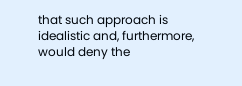that such approach is idealistic and, furthermore, would deny the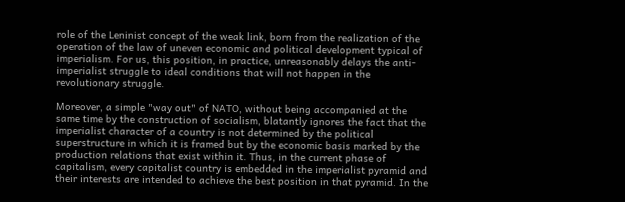role of the Leninist concept of the weak link, born from the realization of the operation of the law of uneven economic and political development typical of imperialism. For us, this position, in practice, unreasonably delays the anti-imperialist struggle to ideal conditions that will not happen in the revolutionary struggle.

Moreover, a simple "way out" of NATO, without being accompanied at the same time by the construction of socialism, blatantly ignores the fact that the imperialist character of a country is not determined by the political superstructure in which it is framed but by the economic basis marked by the production relations that exist within it. Thus, in the current phase of capitalism, every capitalist country is embedded in the imperialist pyramid and their interests are intended to achieve the best position in that pyramid. In the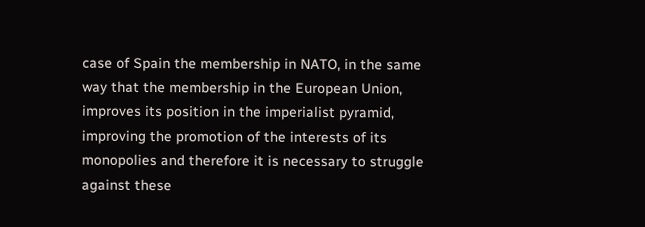case of Spain the membership in NATO, in the same way that the membership in the European Union, improves its position in the imperialist pyramid, improving the promotion of the interests of its monopolies and therefore it is necessary to struggle against these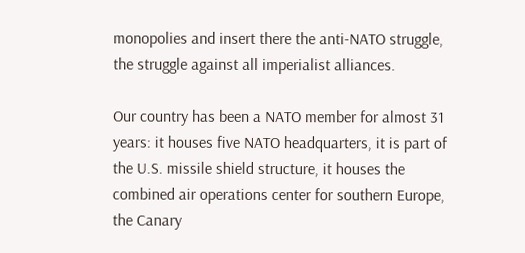monopolies and insert there the anti-NATO struggle, the struggle against all imperialist alliances.

Our country has been a NATO member for almost 31 years: it houses five NATO headquarters, it is part of the U.S. missile shield structure, it houses the combined air operations center for southern Europe, the Canary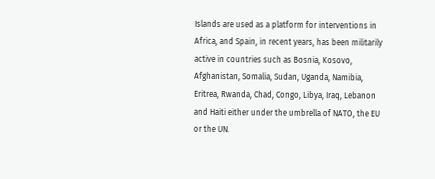Islands are used as a platform for interventions in Africa, and Spain, in recent years, has been militarily active in countries such as Bosnia, Kosovo, Afghanistan, Somalia, Sudan, Uganda, Namibia, Eritrea, Rwanda, Chad, Congo, Libya, Iraq, Lebanon and Haiti either under the umbrella of NATO, the EU or the UN.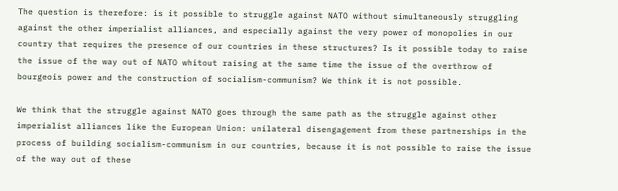The question is therefore: is it possible to struggle against NATO without simultaneously struggling against the other imperialist alliances, and especially against the very power of monopolies in our country that requires the presence of our countries in these structures? Is it possible today to raise the issue of the way out of NATO whitout raising at the same time the issue of the overthrow of bourgeois power and the construction of socialism-communism? We think it is not possible.

We think that the struggle against NATO goes through the same path as the struggle against other imperialist alliances like the European Union: unilateral disengagement from these partnerships in the process of building socialism-communism in our countries, because it is not possible to raise the issue of the way out of these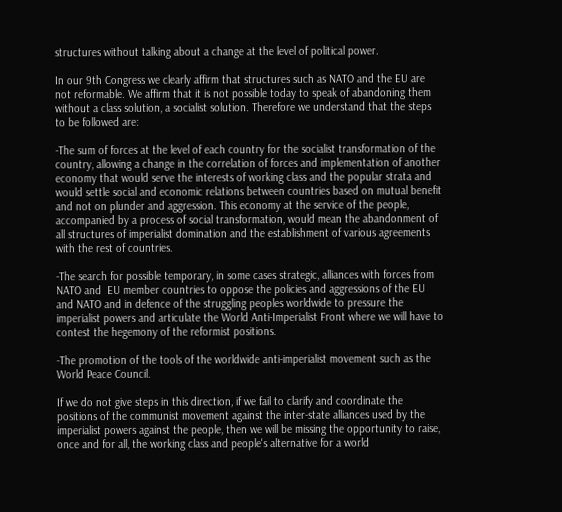structures without talking about a change at the level of political power.

In our 9th Congress we clearly affirm that structures such as NATO and the EU are not reformable. We affirm that it is not possible today to speak of abandoning them without a class solution, a socialist solution. Therefore we understand that the steps to be followed are:

-The sum of forces at the level of each country for the socialist transformation of the country, allowing a change in the correlation of forces and implementation of another economy that would serve the interests of working class and the popular strata and would settle social and economic relations between countries based on mutual benefit and not on plunder and aggression. This economy at the service of the people, accompanied by a process of social transformation, would mean the abandonment of all structures of imperialist domination and the establishment of various agreements with the rest of countries.

-The search for possible temporary, in some cases strategic, alliances with forces from NATO and  EU member countries to oppose the policies and aggressions of the EU and NATO and in defence of the struggling peoples worldwide to pressure the imperialist powers and articulate the World Anti-Imperialist Front where we will have to contest the hegemony of the reformist positions.

-The promotion of the tools of the worldwide anti-imperialist movement such as the World Peace Council.

If we do not give steps in this direction, if we fail to clarify and coordinate the positions of the communist movement against the inter-state alliances used by the imperialist powers against the people, then we will be missing the opportunity to raise, once and for all, the working class and people's alternative for a world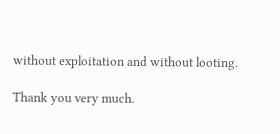without exploitation and without looting.

Thank you very much.